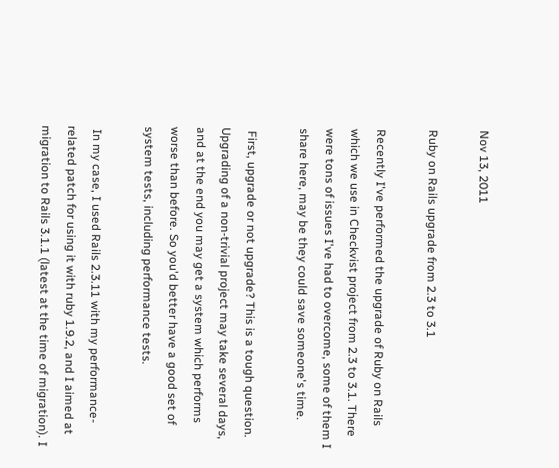Nov 13, 2011

Ruby on Rails upgrade from 2.3 to 3.1

Recently I've performed the upgrade of Ruby on Rails which we use in Checkvist project from 2.3 to 3.1. There were tons of issues I've had to overcome, some of them I share here, may be they could save someone's time.

 First, upgrade or not upgrade? This is a tough question. Upgrading of a non-trivial project may take several days, and at the end you may get a system which performs worse than before. So you'd better have a good set of system tests, including performance tests.

 In my case, I used Rails 2.3.11 with my performance-related patch for using it with ruby 1.9.2, and I aimed at migration to Rails 3.1.1 (latest at the time of migration). I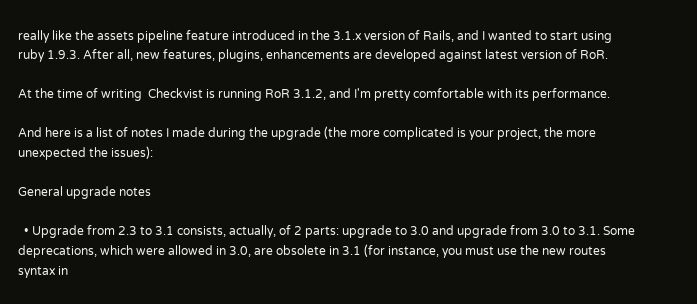really like the assets pipeline feature introduced in the 3.1.x version of Rails, and I wanted to start using ruby 1.9.3. After all, new features, plugins, enhancements are developed against latest version of RoR.

At the time of writing  Checkvist is running RoR 3.1.2, and I'm pretty comfortable with its performance.

And here is a list of notes I made during the upgrade (the more complicated is your project, the more unexpected the issues):

General upgrade notes

  • Upgrade from 2.3 to 3.1 consists, actually, of 2 parts: upgrade to 3.0 and upgrade from 3.0 to 3.1. Some deprecations, which were allowed in 3.0, are obsolete in 3.1 (for instance, you must use the new routes syntax in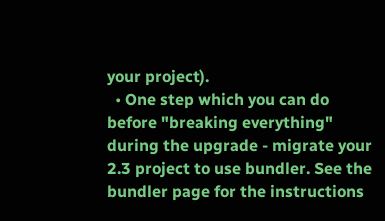your project).
  • One step which you can do before "breaking everything" during the upgrade - migrate your 2.3 project to use bundler. See the bundler page for the instructions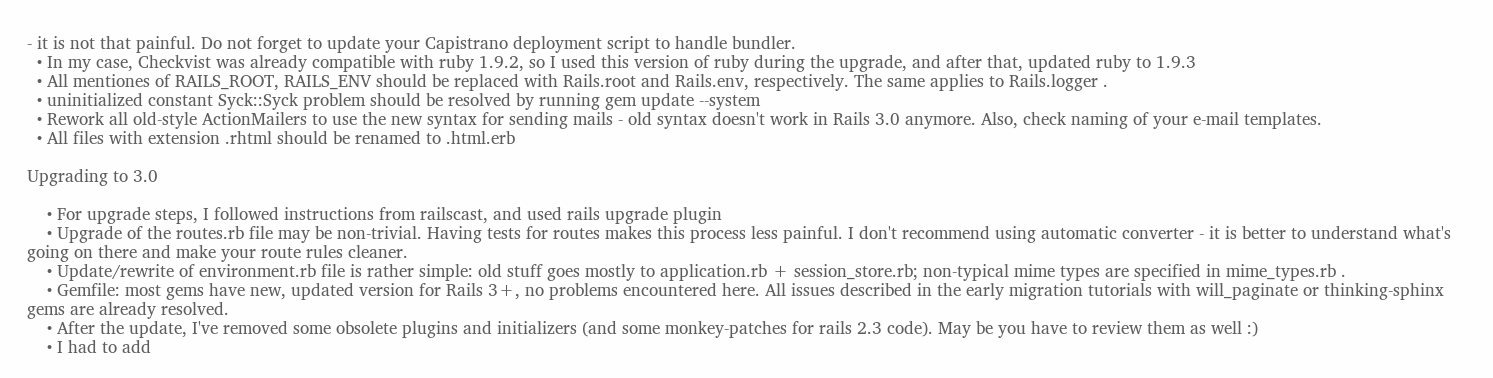- it is not that painful. Do not forget to update your Capistrano deployment script to handle bundler.
  • In my case, Checkvist was already compatible with ruby 1.9.2, so I used this version of ruby during the upgrade, and after that, updated ruby to 1.9.3
  • All mentiones of RAILS_ROOT, RAILS_ENV should be replaced with Rails.root and Rails.env, respectively. The same applies to Rails.logger .
  • uninitialized constant Syck::Syck problem should be resolved by running gem update --system
  • Rework all old-style ActionMailers to use the new syntax for sending mails - old syntax doesn't work in Rails 3.0 anymore. Also, check naming of your e-mail templates.
  • All files with extension .rhtml should be renamed to .html.erb

Upgrading to 3.0

    • For upgrade steps, I followed instructions from railscast, and used rails upgrade plugin
    • Upgrade of the routes.rb file may be non-trivial. Having tests for routes makes this process less painful. I don't recommend using automatic converter - it is better to understand what's going on there and make your route rules cleaner.
    • Update/rewrite of environment.rb file is rather simple: old stuff goes mostly to application.rb + session_store.rb; non-typical mime types are specified in mime_types.rb .
    • Gemfile: most gems have new, updated version for Rails 3+, no problems encountered here. All issues described in the early migration tutorials with will_paginate or thinking-sphinx gems are already resolved.
    • After the update, I've removed some obsolete plugins and initializers (and some monkey-patches for rails 2.3 code). May be you have to review them as well :)
    • I had to add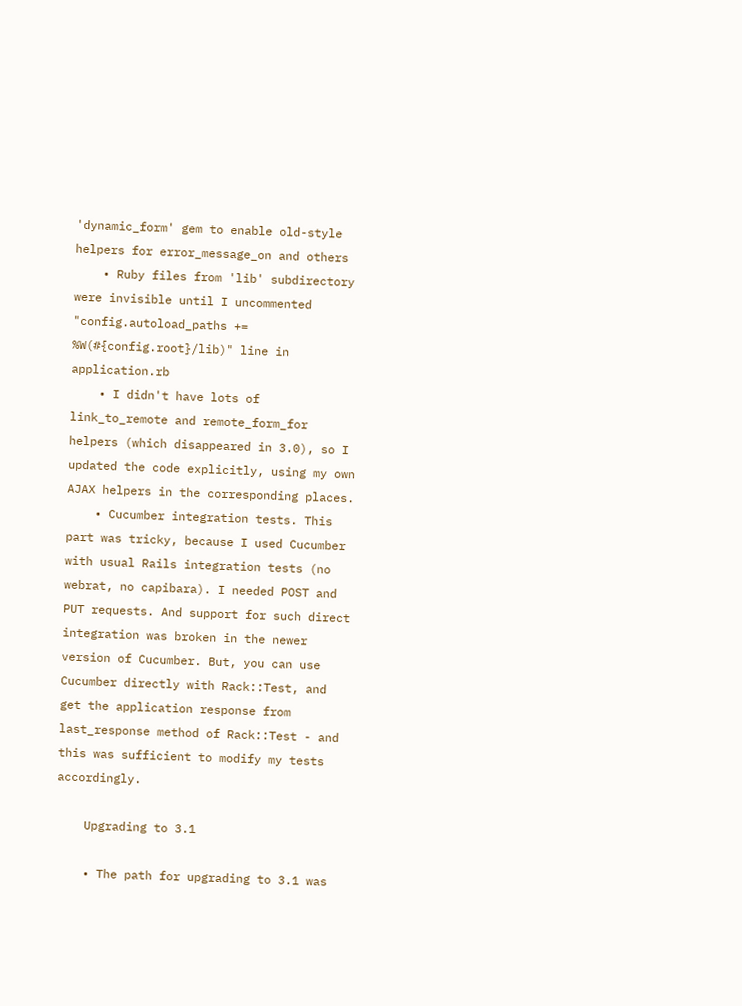'dynamic_form' gem to enable old-style helpers for error_message_on and others
    • Ruby files from 'lib' subdirectory were invisible until I uncommented "config.autoload_paths += %W(#{config.root}/lib)" line in application.rb
    • I didn't have lots of link_to_remote and remote_form_for helpers (which disappeared in 3.0), so I updated the code explicitly, using my own AJAX helpers in the corresponding places.
    • Cucumber integration tests. This part was tricky, because I used Cucumber with usual Rails integration tests (no webrat, no capibara). I needed POST and PUT requests. And support for such direct integration was broken in the newer version of Cucumber. But, you can use Cucumber directly with Rack::Test, and get the application response from last_response method of Rack::Test - and this was sufficient to modify my tests accordingly.

    Upgrading to 3.1

    • The path for upgrading to 3.1 was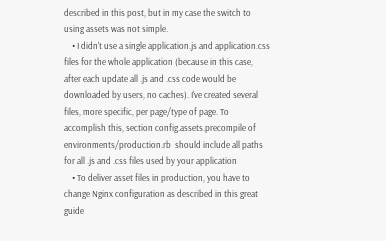described in this post, but in my case the switch to using assets was not simple.
    • I didn't use a single application.js and application.css files for the whole application (because in this case, after each update all .js and .css code would be downloaded by users, no caches). I've created several files, more specific, per page/type of page. To accomplish this, section config.assets.precompile of environments/production.rb  should include all paths for all .js and .css files used by your application
    • To deliver asset files in production, you have to change Nginx configuration as described in this great guide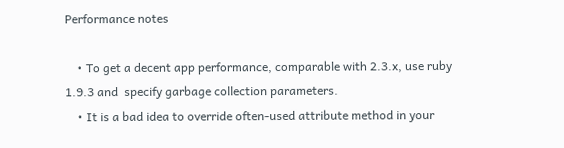Performance notes

    • To get a decent app performance, comparable with 2.3.x, use ruby 1.9.3 and  specify garbage collection parameters.
    • It is a bad idea to override often-used attribute method in your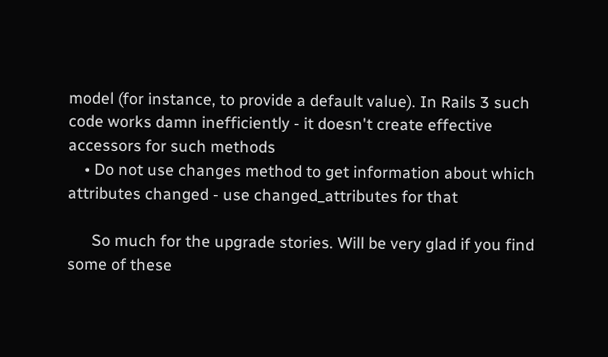model (for instance, to provide a default value). In Rails 3 such code works damn inefficiently - it doesn't create effective accessors for such methods
    • Do not use changes method to get information about which attributes changed - use changed_attributes for that

      So much for the upgrade stories. Will be very glad if you find some of these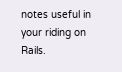notes useful in your riding on Rails.